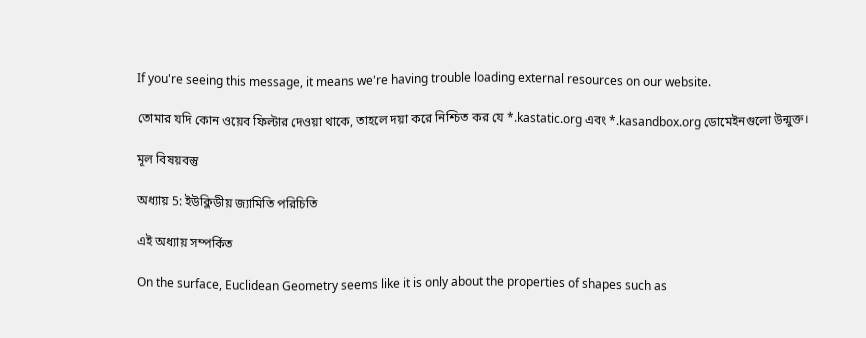If you're seeing this message, it means we're having trouble loading external resources on our website.

তোমার যদি কোন ওয়েব ফিল্টার দেওয়া থাকে, তাহলে দয়া করে নিশ্চিত কর যে *.kastatic.org এবং *.kasandbox.org ডোমেইনগুলো উন্মুক্ত।

মূল বিষয়বস্তু

অধ্যায় 5: ইউক্লিডীয় জ্যামিতি পরিচিতি

এই অধ্যায় সম্পর্কিত

On the surface, Euclidean Geometry seems like it is only about the properties of shapes such as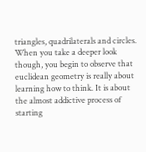triangles, quadrilaterals and circles. When you take a deeper look though, you begin to observe that euclidean geometry is really about learning how to think. It is about the almost addictive process of starting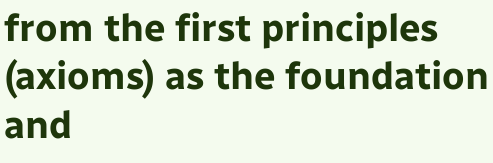from the first principles (axioms) as the foundation and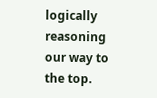logically reasoning our way to the top.